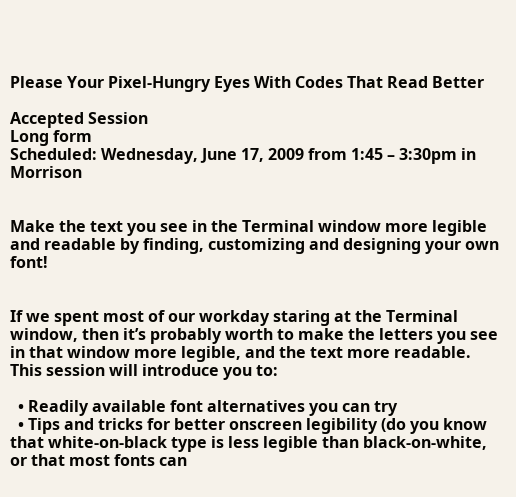Please Your Pixel-Hungry Eyes With Codes That Read Better

Accepted Session
Long form
Scheduled: Wednesday, June 17, 2009 from 1:45 – 3:30pm in Morrison


Make the text you see in the Terminal window more legible and readable by finding, customizing and designing your own font!


If we spent most of our workday staring at the Terminal window, then it’s probably worth to make the letters you see in that window more legible, and the text more readable. This session will introduce you to:

  • Readily available font alternatives you can try
  • Tips and tricks for better onscreen legibility (do you know that white-on-black type is less legible than black-on-white, or that most fonts can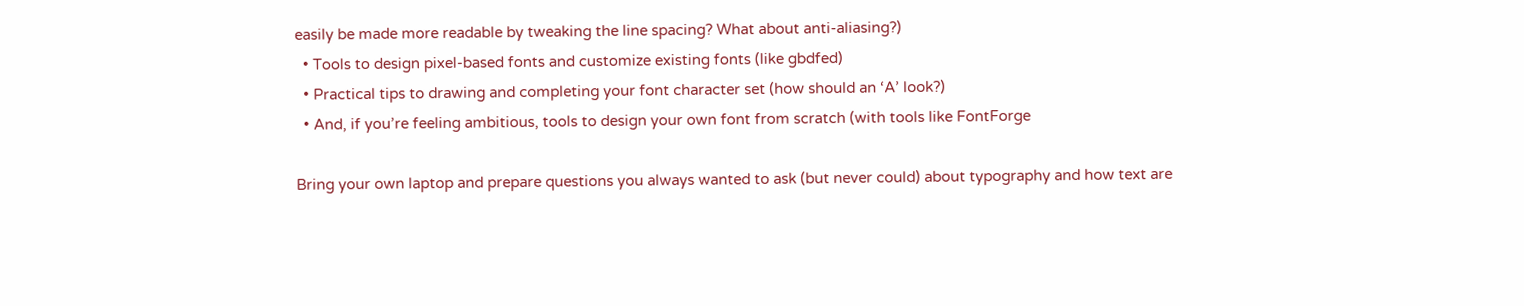easily be made more readable by tweaking the line spacing? What about anti-aliasing?)
  • Tools to design pixel-based fonts and customize existing fonts (like gbdfed)
  • Practical tips to drawing and completing your font character set (how should an ‘A’ look?)
  • And, if you’re feeling ambitious, tools to design your own font from scratch (with tools like FontForge

Bring your own laptop and prepare questions you always wanted to ask (but never could) about typography and how text are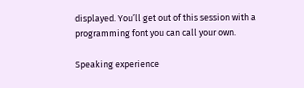displayed. You’ll get out of this session with a programming font you can call your own.

Speaking experience